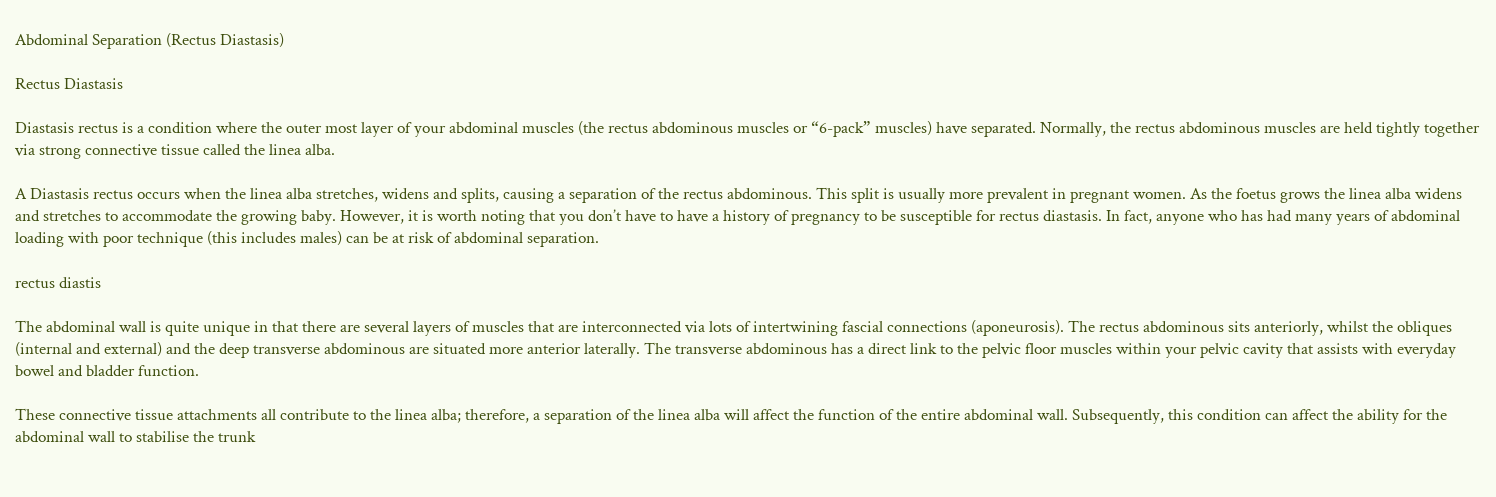Abdominal Separation (Rectus Diastasis)

Rectus Diastasis

Diastasis rectus is a condition where the outer most layer of your abdominal muscles (the rectus abdominous muscles or “6-pack” muscles) have separated. Normally, the rectus abdominous muscles are held tightly together via strong connective tissue called the linea alba.

A Diastasis rectus occurs when the linea alba stretches, widens and splits, causing a separation of the rectus abdominous. This split is usually more prevalent in pregnant women. As the foetus grows the linea alba widens and stretches to accommodate the growing baby. However, it is worth noting that you don’t have to have a history of pregnancy to be susceptible for rectus diastasis. In fact, anyone who has had many years of abdominal loading with poor technique (this includes males) can be at risk of abdominal separation.

rectus diastis

The abdominal wall is quite unique in that there are several layers of muscles that are interconnected via lots of intertwining fascial connections (aponeurosis). The rectus abdominous sits anteriorly, whilst the obliques (internal and external) and the deep transverse abdominous are situated more anterior laterally. The transverse abdominous has a direct link to the pelvic floor muscles within your pelvic cavity that assists with everyday bowel and bladder function.

These connective tissue attachments all contribute to the linea alba; therefore, a separation of the linea alba will affect the function of the entire abdominal wall. Subsequently, this condition can affect the ability for the abdominal wall to stabilise the trunk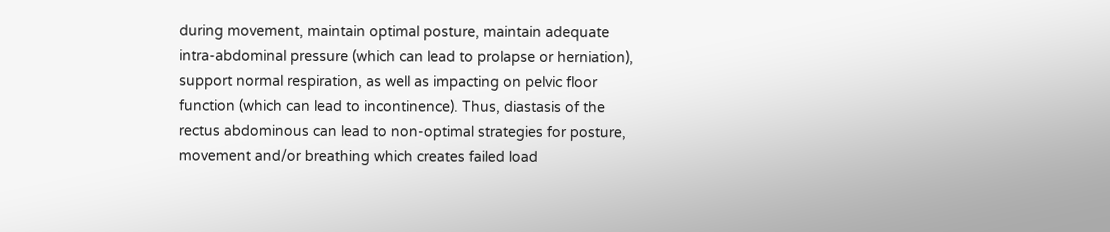during movement, maintain optimal posture, maintain adequate intra-abdominal pressure (which can lead to prolapse or herniation), support normal respiration, as well as impacting on pelvic floor function (which can lead to incontinence). Thus, diastasis of the rectus abdominous can lead to non-optimal strategies for posture, movement and/or breathing which creates failed load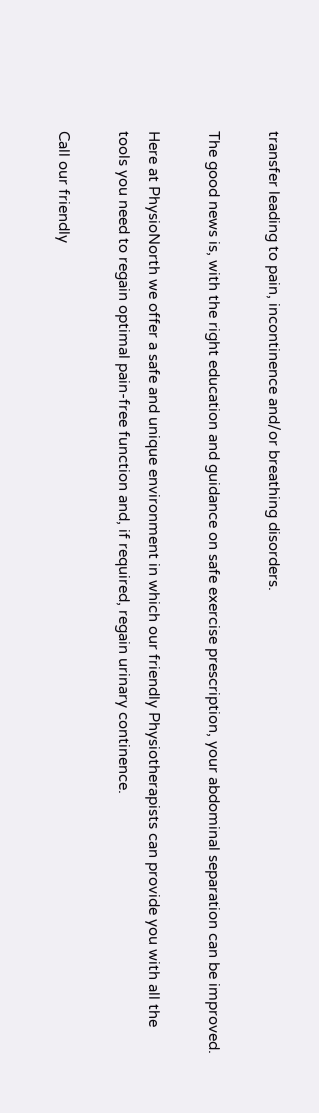transfer leading to pain, incontinence and/or breathing disorders.

The good news is, with the right education and guidance on safe exercise prescription, your abdominal separation can be improved.

Here at PhysioNorth we offer a safe and unique environment in which our friendly Physiotherapists can provide you with all the tools you need to regain optimal pain-free function and, if required, regain urinary continence.

Call our friendly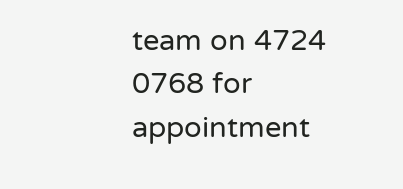team on 4724 0768 for appointment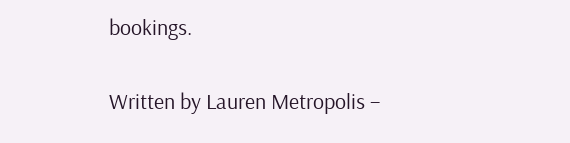bookings.

Written by Lauren Metropolis –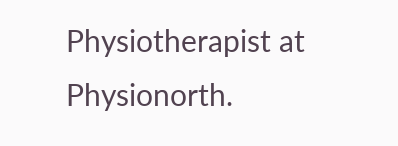Physiotherapist at Physionorth.